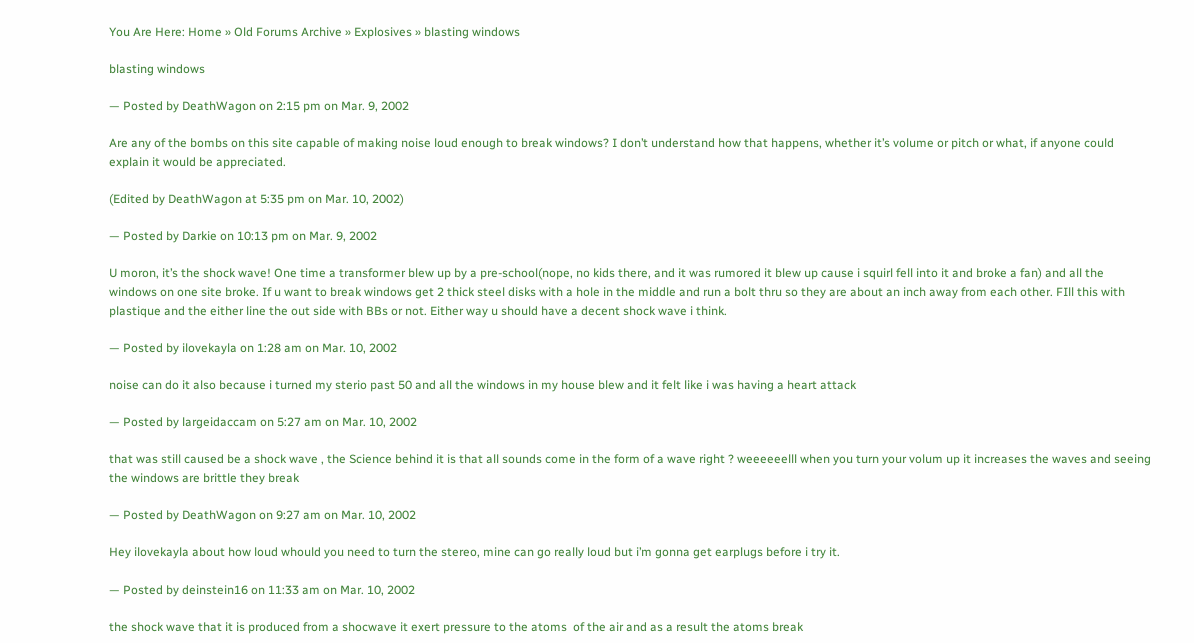You Are Here: Home » Old Forums Archive » Explosives » blasting windows

blasting windows

— Posted by DeathWagon on 2:15 pm on Mar. 9, 2002

Are any of the bombs on this site capable of making noise loud enough to break windows? I don’t understand how that happens, whether it’s volume or pitch or what, if anyone could explain it would be appreciated.

(Edited by DeathWagon at 5:35 pm on Mar. 10, 2002)

— Posted by Darkie on 10:13 pm on Mar. 9, 2002

U moron, it’s the shock wave! One time a transformer blew up by a pre-school(nope, no kids there, and it was rumored it blew up cause i squirl fell into it and broke a fan) and all the windows on one site broke. If u want to break windows get 2 thick steel disks with a hole in the middle and run a bolt thru so they are about an inch away from each other. FIll this with plastique and the either line the out side with BBs or not. Either way u should have a decent shock wave i think.

— Posted by ilovekayla on 1:28 am on Mar. 10, 2002

noise can do it also because i turned my sterio past 50 and all the windows in my house blew and it felt like i was having a heart attack

— Posted by largeidaccam on 5:27 am on Mar. 10, 2002

that was still caused be a shock wave , the Science behind it is that all sounds come in the form of a wave right ? weeeeeelll when you turn your volum up it increases the waves and seeing the windows are brittle they break

— Posted by DeathWagon on 9:27 am on Mar. 10, 2002

Hey ilovekayla about how loud whould you need to turn the stereo, mine can go really loud but i’m gonna get earplugs before i try it.

— Posted by deinstein16 on 11:33 am on Mar. 10, 2002

the shock wave that it is produced from a shocwave it exert pressure to the atoms  of the air and as a result the atoms break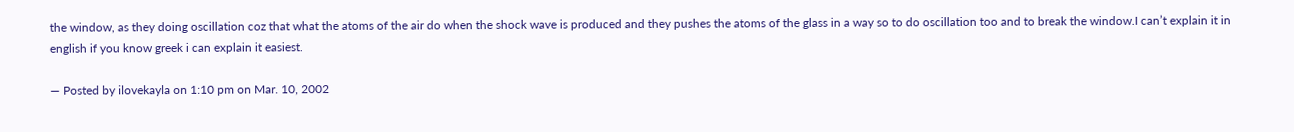the window, as they doing oscillation coz that what the atoms of the air do when the shock wave is produced and they pushes the atoms of the glass in a way so to do oscillation too and to break the window.I can’t explain it in english if you know greek i can explain it easiest.

— Posted by ilovekayla on 1:10 pm on Mar. 10, 2002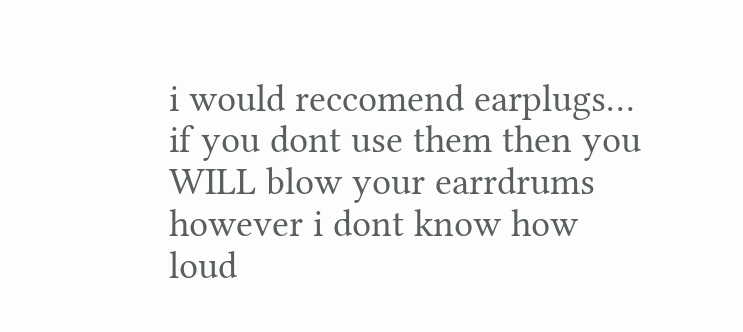i would reccomend earplugs… if you dont use them then you WILL blow your earrdrums however i dont know how loud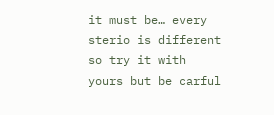it must be… every sterio is different so try it with yours but be carful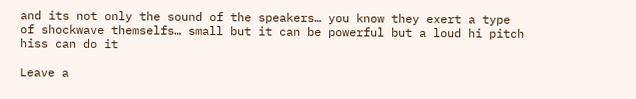and its not only the sound of the speakers… you know they exert a type of shockwave themselfs… small but it can be powerful but a loud hi pitch hiss can do it

Leave a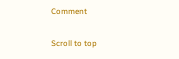Comment

Scroll to top